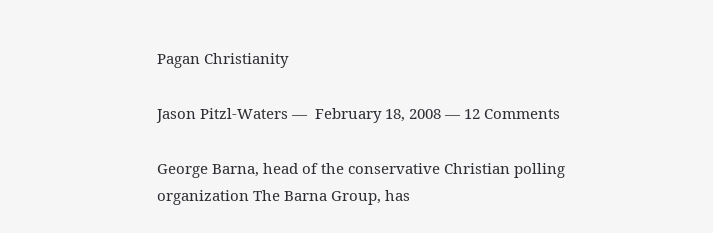Pagan Christianity

Jason Pitzl-Waters —  February 18, 2008 — 12 Comments

George Barna, head of the conservative Christian polling organization The Barna Group, has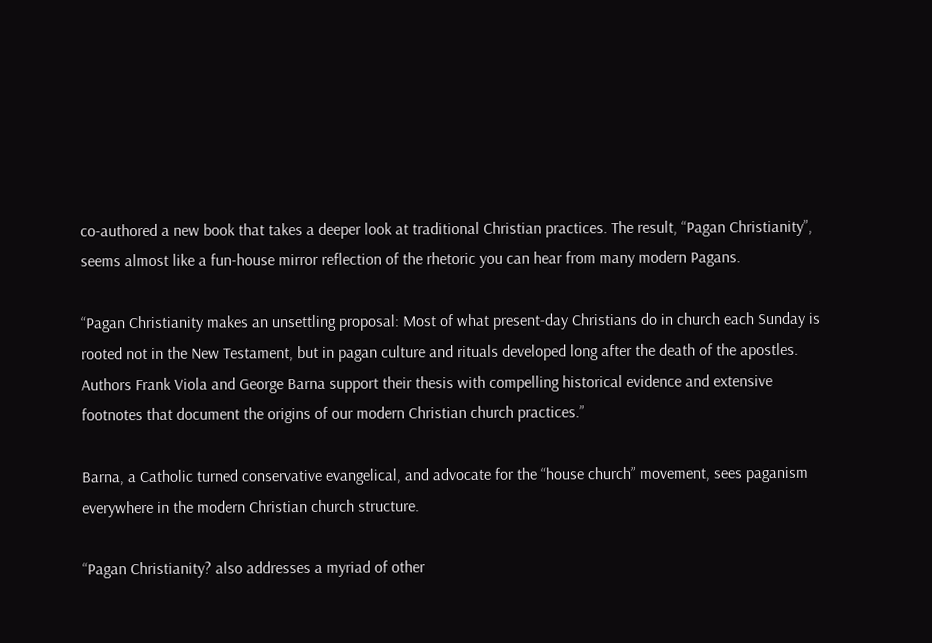co-authored a new book that takes a deeper look at traditional Christian practices. The result, “Pagan Christianity”, seems almost like a fun-house mirror reflection of the rhetoric you can hear from many modern Pagans.

“Pagan Christianity makes an unsettling proposal: Most of what present-day Christians do in church each Sunday is rooted not in the New Testament, but in pagan culture and rituals developed long after the death of the apostles. Authors Frank Viola and George Barna support their thesis with compelling historical evidence and extensive footnotes that document the origins of our modern Christian church practices.”

Barna, a Catholic turned conservative evangelical, and advocate for the “house church” movement, sees paganism everywhere in the modern Christian church structure.

“Pagan Christianity? also addresses a myriad of other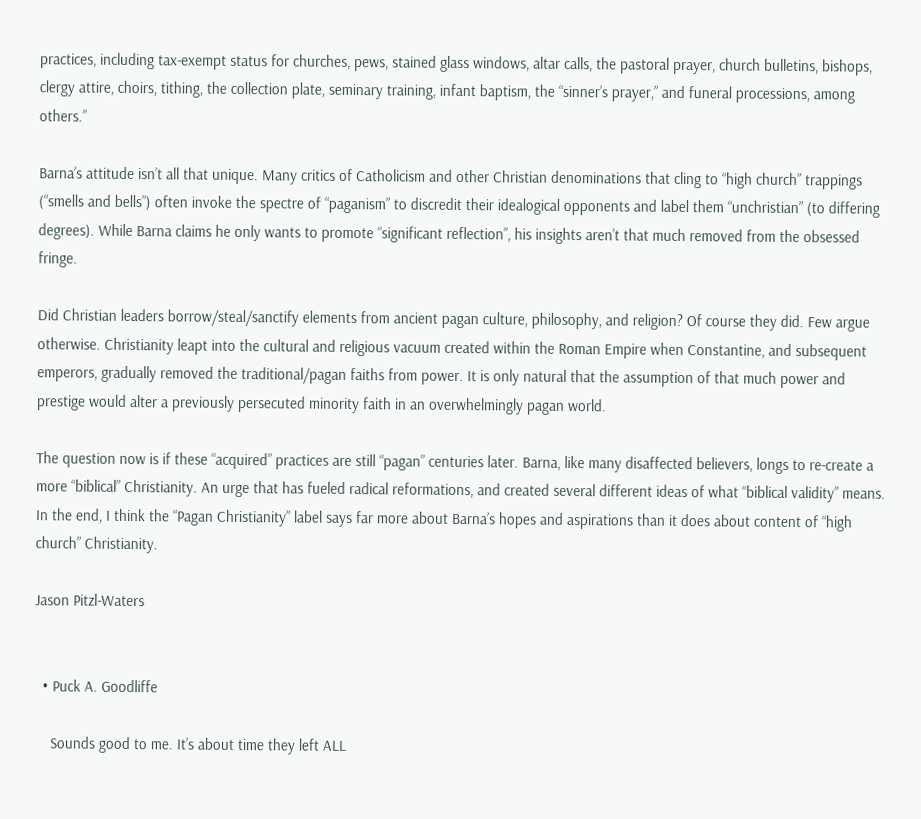practices, including tax-exempt status for churches, pews, stained glass windows, altar calls, the pastoral prayer, church bulletins, bishops, clergy attire, choirs, tithing, the collection plate, seminary training, infant baptism, the “sinner’s prayer,” and funeral processions, among others.”

Barna’s attitude isn’t all that unique. Many critics of Catholicism and other Christian denominations that cling to “high church” trappings (“smells and bells”) often invoke the spectre of “paganism” to discredit their idealogical opponents and label them “unchristian” (to differing degrees). While Barna claims he only wants to promote “significant reflection”, his insights aren’t that much removed from the obsessed fringe.

Did Christian leaders borrow/steal/sanctify elements from ancient pagan culture, philosophy, and religion? Of course they did. Few argue otherwise. Christianity leapt into the cultural and religious vacuum created within the Roman Empire when Constantine, and subsequent emperors, gradually removed the traditional/pagan faiths from power. It is only natural that the assumption of that much power and prestige would alter a previously persecuted minority faith in an overwhelmingly pagan world.

The question now is if these “acquired” practices are still “pagan” centuries later. Barna, like many disaffected believers, longs to re-create a more “biblical” Christianity. An urge that has fueled radical reformations, and created several different ideas of what “biblical validity” means. In the end, I think the “Pagan Christianity” label says far more about Barna’s hopes and aspirations than it does about content of “high church” Christianity.

Jason Pitzl-Waters


  • Puck A. Goodliffe

    Sounds good to me. It’s about time they left ALL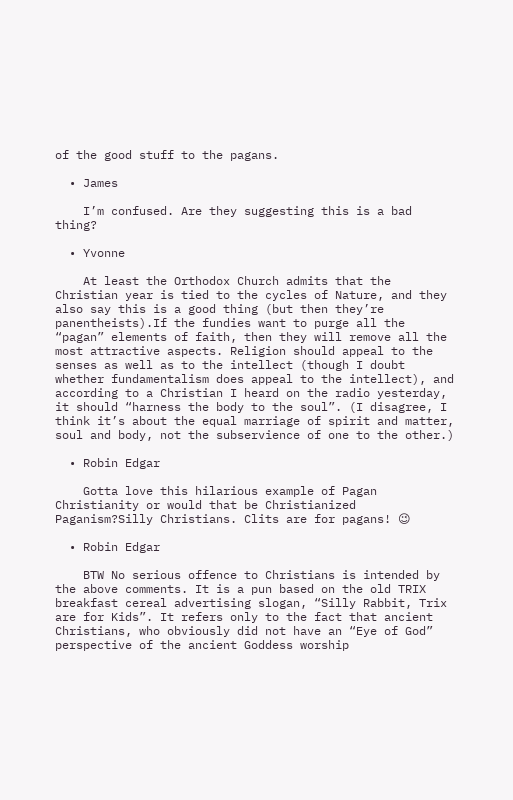of the good stuff to the pagans.

  • James

    I’m confused. Are they suggesting this is a bad thing?

  • Yvonne

    At least the Orthodox Church admits that the Christian year is tied to the cycles of Nature, and they also say this is a good thing (but then they’re panentheists).If the fundies want to purge all the “pagan” elements of faith, then they will remove all the most attractive aspects. Religion should appeal to the senses as well as to the intellect (though I doubt whether fundamentalism does appeal to the intellect), and according to a Christian I heard on the radio yesterday, it should “harness the body to the soul”. (I disagree, I think it’s about the equal marriage of spirit and matter, soul and body, not the subservience of one to the other.)

  • Robin Edgar

    Gotta love this hilarious example of Pagan Christianity or would that be Christianized Paganism?Silly Christians. Clits are for pagans! 😉

  • Robin Edgar

    BTW No serious offence to Christians is intended by the above comments. It is a pun based on the old TRIX breakfast cereal advertising slogan, “Silly Rabbit, Trix are for Kids”. It refers only to the fact that ancient Christians, who obviously did not have an “Eye of God” perspective of the ancient Goddess worship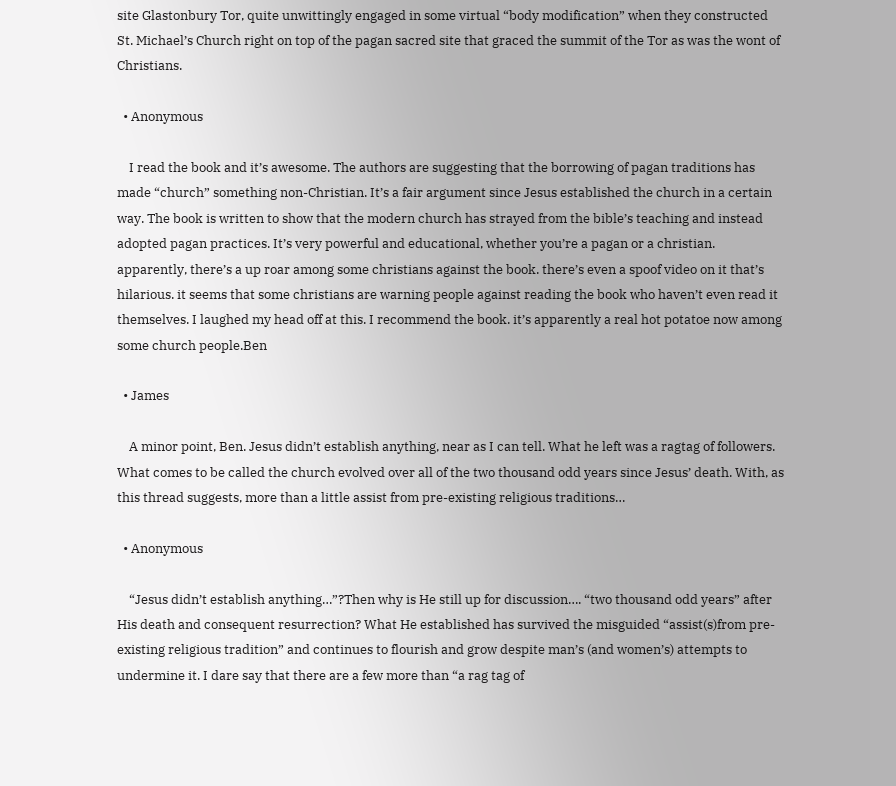site Glastonbury Tor, quite unwittingly engaged in some virtual “body modification” when they constructed St. Michael’s Church right on top of the pagan sacred site that graced the summit of the Tor as was the wont of Christians.

  • Anonymous

    I read the book and it’s awesome. The authors are suggesting that the borrowing of pagan traditions has made “church” something non-Christian. It’s a fair argument since Jesus established the church in a certain way. The book is written to show that the modern church has strayed from the bible’s teaching and instead adopted pagan practices. It’s very powerful and educational, whether you’re a pagan or a christian. apparently, there’s a up roar among some christians against the book. there’s even a spoof video on it that’s hilarious. it seems that some christians are warning people against reading the book who haven’t even read it themselves. I laughed my head off at this. I recommend the book. it’s apparently a real hot potatoe now among some church people.Ben

  • James

    A minor point, Ben. Jesus didn’t establish anything, near as I can tell. What he left was a ragtag of followers. What comes to be called the church evolved over all of the two thousand odd years since Jesus’ death. With, as this thread suggests, more than a little assist from pre-existing religious traditions…

  • Anonymous

    “Jesus didn’t establish anything…”?Then why is He still up for discussion…. “two thousand odd years” after His death and consequent resurrection? What He established has survived the misguided “assist(s)from pre-existing religious tradition” and continues to flourish and grow despite man’s (and women’s) attempts to undermine it. I dare say that there are a few more than “a rag tag of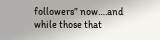followers” now….and while those that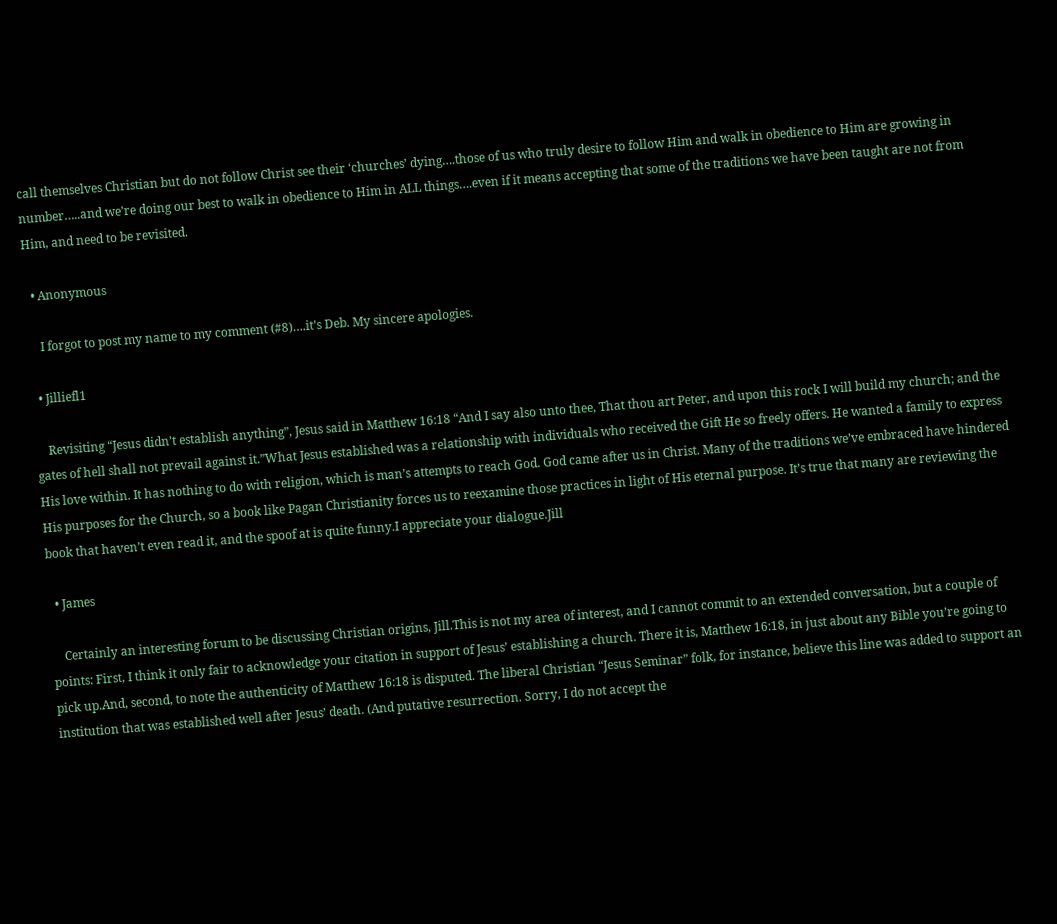call themselves Christian but do not follow Christ see their ‘churches’ dying….those of us who truly desire to follow Him and walk in obedience to Him are growing in number…..and we’re doing our best to walk in obedience to Him in ALL things….even if it means accepting that some of the traditions we have been taught are not from Him, and need to be revisited.

  • Anonymous

    I forgot to post my name to my comment (#8)….it’s Deb. My sincere apologies.

  • Jilliefl1

    Revisiting “Jesus didn’t establish anything”, Jesus said in Matthew 16:18 “And I say also unto thee, That thou art Peter, and upon this rock I will build my church; and the gates of hell shall not prevail against it.”What Jesus established was a relationship with individuals who received the Gift He so freely offers. He wanted a family to express His love within. It has nothing to do with religion, which is man’s attempts to reach God. God came after us in Christ. Many of the traditions we’ve embraced have hindered His purposes for the Church, so a book like Pagan Christianity forces us to reexamine those practices in light of His eternal purpose. It’s true that many are reviewing the book that haven’t even read it, and the spoof at is quite funny.I appreciate your dialogue.Jill

  • James

    Certainly an interesting forum to be discussing Christian origins, Jill.This is not my area of interest, and I cannot commit to an extended conversation, but a couple of points: First, I think it only fair to acknowledge your citation in support of Jesus’ establishing a church. There it is, Matthew 16:18, in just about any Bible you’re going to pick up.And, second, to note the authenticity of Matthew 16:18 is disputed. The liberal Christian “Jesus Seminar” folk, for instance, believe this line was added to support an institution that was established well after Jesus’ death. (And putative resurrection. Sorry, I do not accept the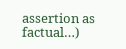assertion as factual…)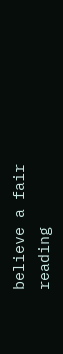believe a fair reading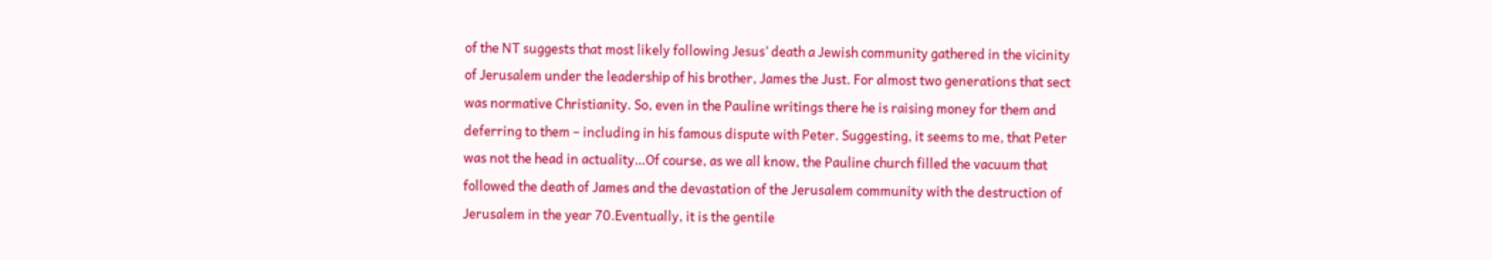of the NT suggests that most likely following Jesus’ death a Jewish community gathered in the vicinity of Jerusalem under the leadership of his brother, James the Just. For almost two generations that sect was normative Christianity. So, even in the Pauline writings there he is raising money for them and deferring to them – including in his famous dispute with Peter. Suggesting, it seems to me, that Peter was not the head in actuality…Of course, as we all know, the Pauline church filled the vacuum that followed the death of James and the devastation of the Jerusalem community with the destruction of Jerusalem in the year 70.Eventually, it is the gentile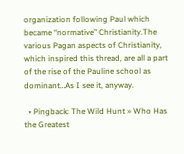organization following Paul which became “normative” Christianity.The various Pagan aspects of Christianity, which inspired this thread, are all a part of the rise of the Pauline school as dominant…As I see it, anyway.

  • Pingback: The Wild Hunt » Who Has the Greatest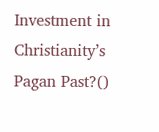Investment in Christianity’s Pagan Past?()